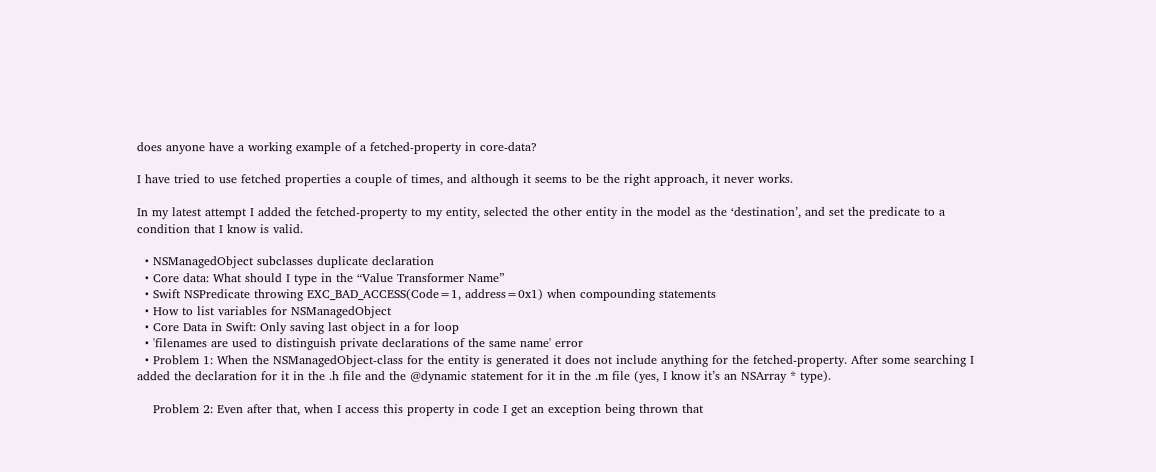does anyone have a working example of a fetched-property in core-data?

I have tried to use fetched properties a couple of times, and although it seems to be the right approach, it never works.

In my latest attempt I added the fetched-property to my entity, selected the other entity in the model as the ‘destination’, and set the predicate to a condition that I know is valid.

  • NSManagedObject subclasses duplicate declaration
  • Core data: What should I type in the “Value Transformer Name”
  • Swift NSPredicate throwing EXC_BAD_ACCESS(Code=1, address=0x1) when compounding statements
  • How to list variables for NSManagedObject
  • Core Data in Swift: Only saving last object in a for loop
  • 'filenames are used to distinguish private declarations of the same name' error
  • Problem 1: When the NSManagedObject-class for the entity is generated it does not include anything for the fetched-property. After some searching I added the declaration for it in the .h file and the @dynamic statement for it in the .m file (yes, I know it’s an NSArray * type).

    Problem 2: Even after that, when I access this property in code I get an exception being thrown that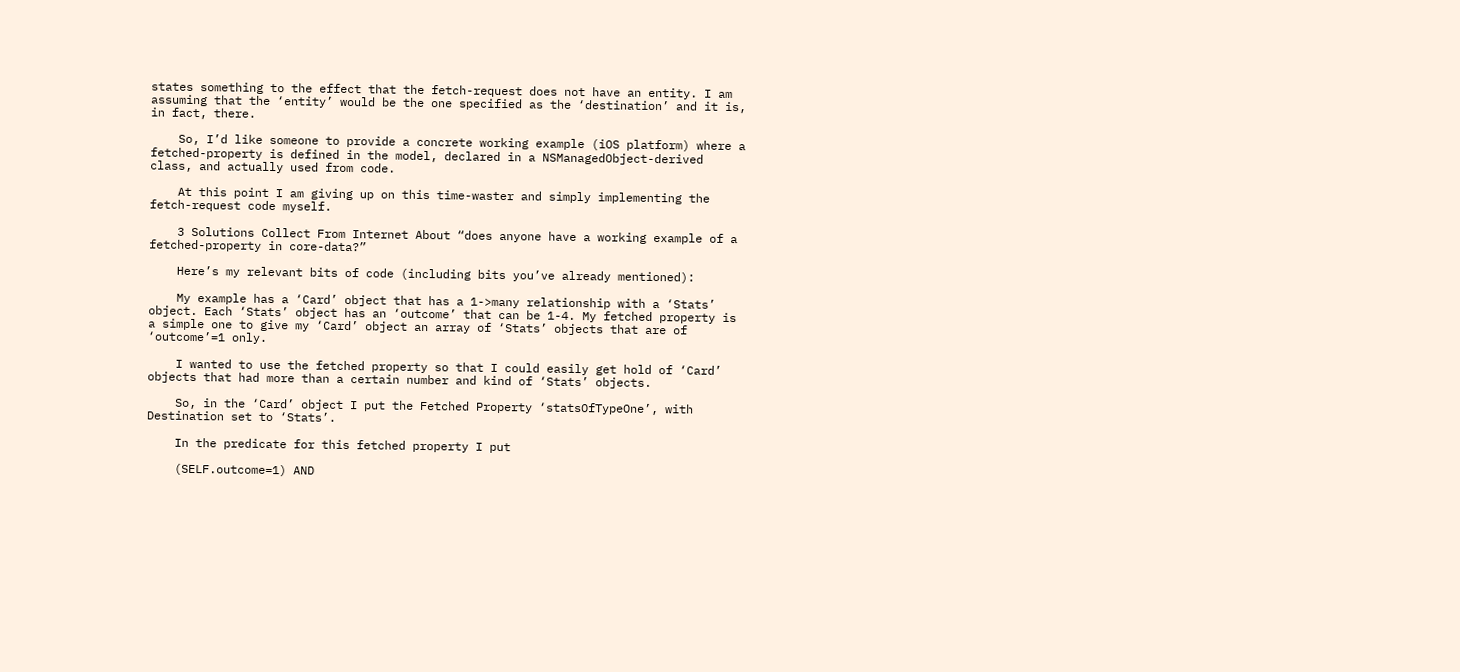states something to the effect that the fetch-request does not have an entity. I am assuming that the ‘entity’ would be the one specified as the ‘destination’ and it is, in fact, there.

    So, I’d like someone to provide a concrete working example (iOS platform) where a fetched-property is defined in the model, declared in a NSManagedObject-derived class, and actually used from code.

    At this point I am giving up on this time-waster and simply implementing the fetch-request code myself.

    3 Solutions Collect From Internet About “does anyone have a working example of a fetched-property in core-data?”

    Here’s my relevant bits of code (including bits you’ve already mentioned):

    My example has a ‘Card’ object that has a 1->many relationship with a ‘Stats’ object. Each ‘Stats’ object has an ‘outcome’ that can be 1-4. My fetched property is a simple one to give my ‘Card’ object an array of ‘Stats’ objects that are of ‘outcome’=1 only.

    I wanted to use the fetched property so that I could easily get hold of ‘Card’ objects that had more than a certain number and kind of ‘Stats’ objects.

    So, in the ‘Card’ object I put the Fetched Property ‘statsOfTypeOne’, with Destination set to ‘Stats’.

    In the predicate for this fetched property I put

    (SELF.outcome=1) AND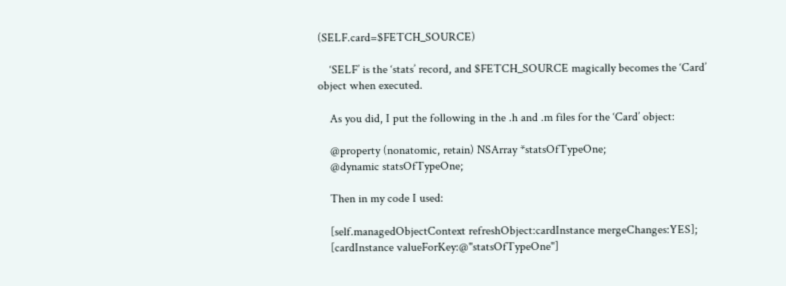(SELF.card=$FETCH_SOURCE)

    ‘SELF’ is the ‘stats’ record, and $FETCH_SOURCE magically becomes the ‘Card’ object when executed.

    As you did, I put the following in the .h and .m files for the ‘Card’ object:

    @property (nonatomic, retain) NSArray *statsOfTypeOne;
    @dynamic statsOfTypeOne;

    Then in my code I used:

    [self.managedObjectContext refreshObject:cardInstance mergeChanges:YES];
    [cardInstance valueForKey:@"statsOfTypeOne"]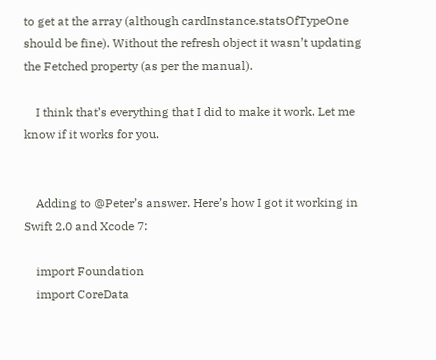to get at the array (although cardInstance.statsOfTypeOne should be fine). Without the refresh object it wasn’t updating the Fetched property (as per the manual).

    I think that’s everything that I did to make it work. Let me know if it works for you.


    Adding to @Peter’s answer. Here’s how I got it working in Swift 2.0 and Xcode 7:

    import Foundation
    import CoreData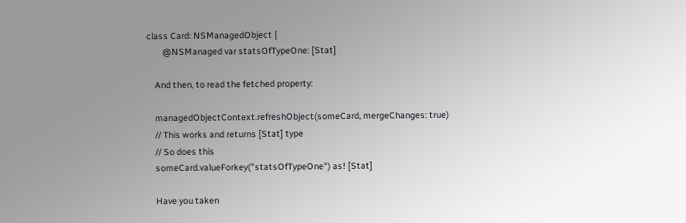class Card: NSManagedObject {
        @NSManaged var statsOfTypeOne: [Stat]

    And then, to read the fetched property:

    managedObjectContext.refreshObject(someCard, mergeChanges: true)
    // This works and returns [Stat] type
    // So does this
    someCard.valueForkey("statsOfTypeOne") as! [Stat]

    Have you taken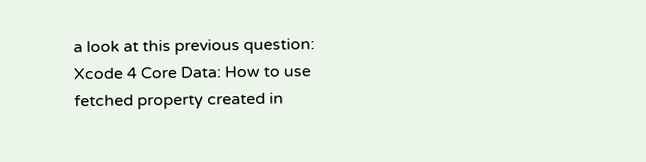a look at this previous question: Xcode 4 Core Data: How to use fetched property created in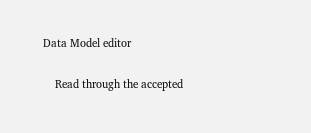Data Model editor

    Read through the accepted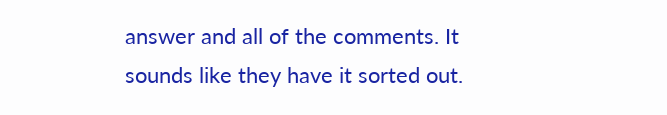answer and all of the comments. It sounds like they have it sorted out.